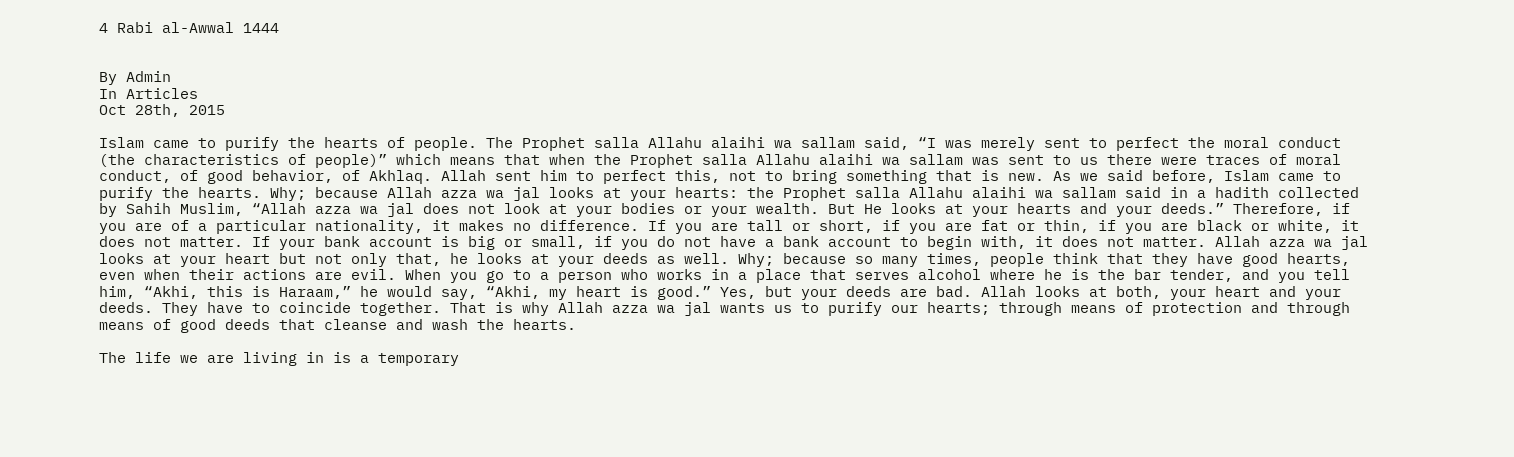4 Rabi al-Awwal 1444


By Admin
In Articles
Oct 28th, 2015

Islam came to purify the hearts of people. The Prophet salla Allahu alaihi wa sallam said, “I was merely sent to perfect the moral conduct (the characteristics of people)” which means that when the Prophet salla Allahu alaihi wa sallam was sent to us there were traces of moral conduct, of good behavior, of Akhlaq. Allah sent him to perfect this, not to bring something that is new. As we said before, Islam came to purify the hearts. Why; because Allah azza wa jal looks at your hearts: the Prophet salla Allahu alaihi wa sallam said in a hadith collected by Sahih Muslim, “Allah azza wa jal does not look at your bodies or your wealth. But He looks at your hearts and your deeds.” Therefore, if you are of a particular nationality, it makes no difference. If you are tall or short, if you are fat or thin, if you are black or white, it does not matter. If your bank account is big or small, if you do not have a bank account to begin with, it does not matter. Allah azza wa jal looks at your heart but not only that, he looks at your deeds as well. Why; because so many times, people think that they have good hearts, even when their actions are evil. When you go to a person who works in a place that serves alcohol where he is the bar tender, and you tell him, “Akhi, this is Haraam,” he would say, “Akhi, my heart is good.” Yes, but your deeds are bad. Allah looks at both, your heart and your deeds. They have to coincide together. That is why Allah azza wa jal wants us to purify our hearts; through means of protection and through means of good deeds that cleanse and wash the hearts.

The life we are living in is a temporary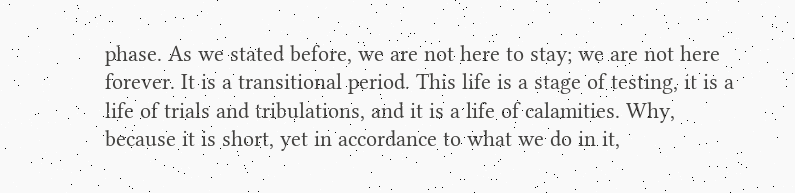phase. As we stated before, we are not here to stay; we are not here forever. It is a transitional period. This life is a stage of testing, it is a life of trials and tribulations, and it is a life of calamities. Why, because it is short, yet in accordance to what we do in it,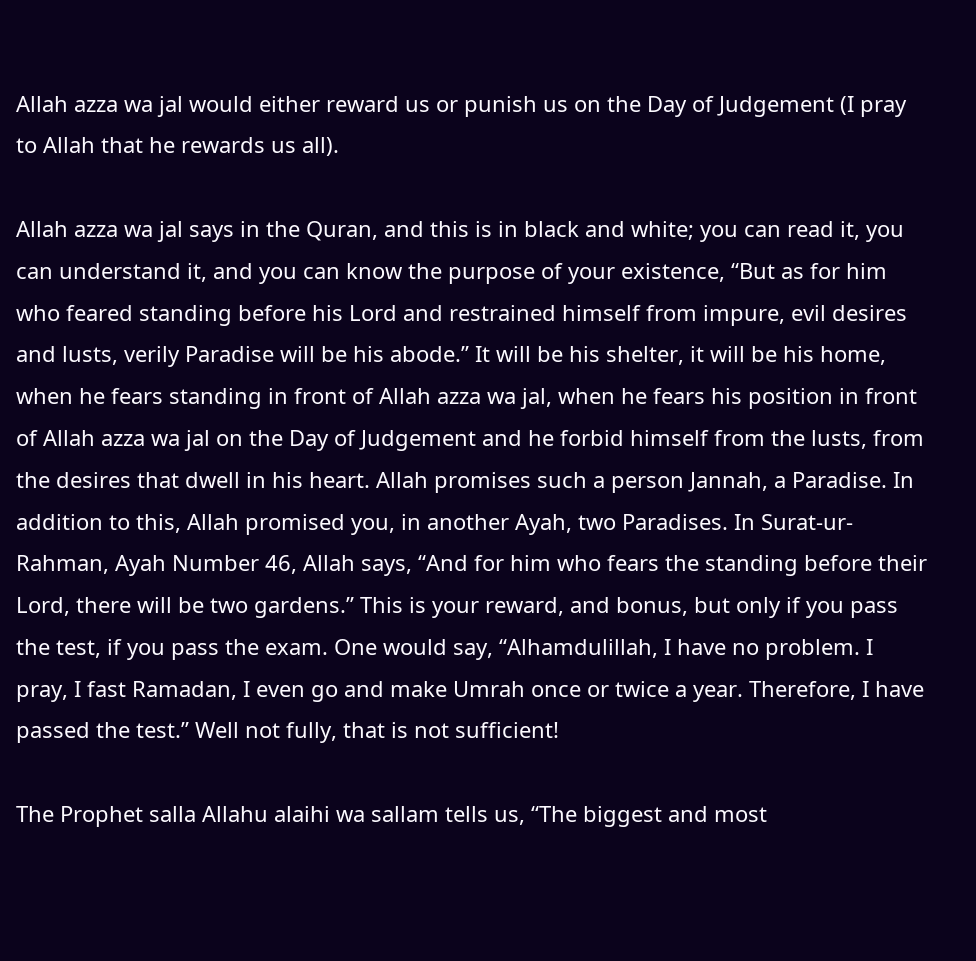Allah azza wa jal would either reward us or punish us on the Day of Judgement (I pray to Allah that he rewards us all).

Allah azza wa jal says in the Quran, and this is in black and white; you can read it, you can understand it, and you can know the purpose of your existence, “But as for him who feared standing before his Lord and restrained himself from impure, evil desires and lusts, verily Paradise will be his abode.” It will be his shelter, it will be his home, when he fears standing in front of Allah azza wa jal, when he fears his position in front of Allah azza wa jal on the Day of Judgement and he forbid himself from the lusts, from the desires that dwell in his heart. Allah promises such a person Jannah, a Paradise. In addition to this, Allah promised you, in another Ayah, two Paradises. In Surat-ur-Rahman, Ayah Number 46, Allah says, “And for him who fears the standing before their Lord, there will be two gardens.” This is your reward, and bonus, but only if you pass the test, if you pass the exam. One would say, “Alhamdulillah, I have no problem. I pray, I fast Ramadan, I even go and make Umrah once or twice a year. Therefore, I have passed the test.” Well not fully, that is not sufficient!

The Prophet salla Allahu alaihi wa sallam tells us, “The biggest and most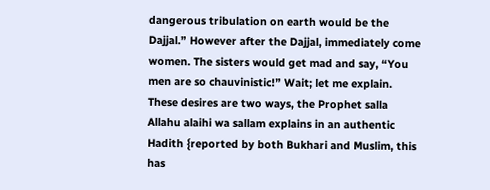dangerous tribulation on earth would be the Dajjal.” However after the Dajjal, immediately come women. The sisters would get mad and say, “You men are so chauvinistic!” Wait; let me explain. These desires are two ways, the Prophet salla Allahu alaihi wa sallam explains in an authentic Hadith {reported by both Bukhari and Muslim, this has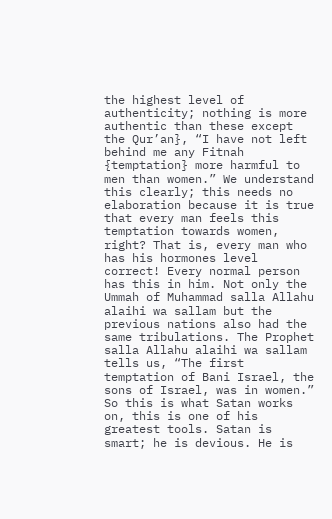the highest level of authenticity; nothing is more authentic than these except the Qur’an}, “I have not left behind me any Fitnah {temptation} more harmful to men than women.” We understand this clearly; this needs no elaboration because it is true that every man feels this temptation towards women, right? That is, every man who has his hormones level correct! Every normal person has this in him. Not only the Ummah of Muhammad salla Allahu alaihi wa sallam but the previous nations also had the same tribulations. The Prophet salla Allahu alaihi wa sallam tells us, “The first temptation of Bani Israel, the sons of Israel, was in women.” So this is what Satan works on, this is one of his greatest tools. Satan is smart; he is devious. He is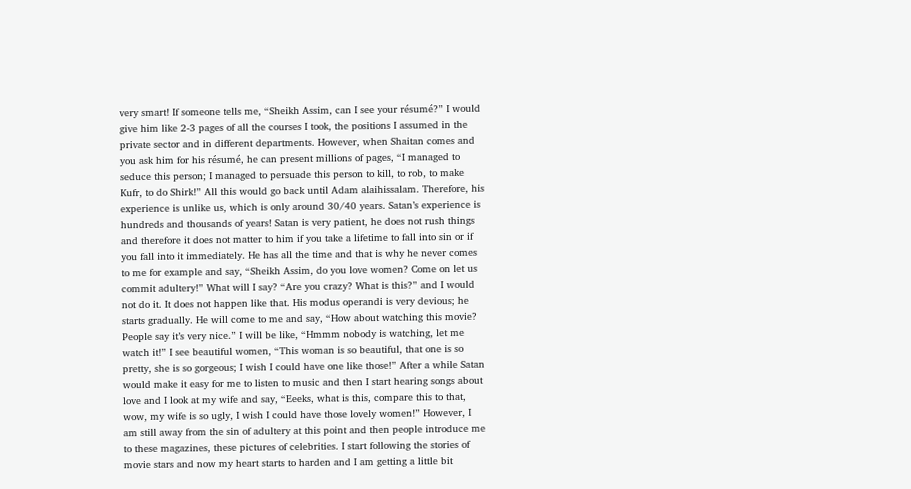very smart! If someone tells me, “Sheikh Assim, can I see your résumé?” I would give him like 2-3 pages of all the courses I took, the positions I assumed in the private sector and in different departments. However, when Shaitan comes and you ask him for his résumé, he can present millions of pages, “I managed to seduce this person; I managed to persuade this person to kill, to rob, to make Kufr, to do Shirk!” All this would go back until Adam alaihissalam. Therefore, his experience is unlike us, which is only around 30/40 years. Satan’s experience is hundreds and thousands of years! Satan is very patient, he does not rush things and therefore it does not matter to him if you take a lifetime to fall into sin or if you fall into it immediately. He has all the time and that is why he never comes to me for example and say, “Sheikh Assim, do you love women? Come on let us commit adultery!” What will I say? “Are you crazy? What is this?” and I would not do it. It does not happen like that. His modus operandi is very devious; he starts gradually. He will come to me and say, “How about watching this movie? People say it’s very nice.” I will be like, “Hmmm nobody is watching, let me watch it!” I see beautiful women, “This woman is so beautiful, that one is so pretty, she is so gorgeous; I wish I could have one like those!” After a while Satan would make it easy for me to listen to music and then I start hearing songs about love and I look at my wife and say, “Eeeks, what is this, compare this to that, wow, my wife is so ugly, I wish I could have those lovely women!” However, I am still away from the sin of adultery at this point and then people introduce me to these magazines, these pictures of celebrities. I start following the stories of movie stars and now my heart starts to harden and I am getting a little bit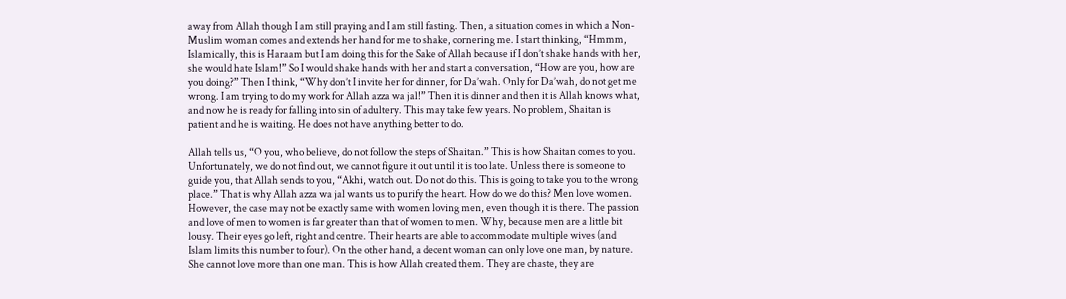away from Allah though I am still praying and I am still fasting. Then, a situation comes in which a Non-Muslim woman comes and extends her hand for me to shake, cornering me. I start thinking, “Hmmm, Islamically, this is Haraam but I am doing this for the Sake of Allah because if I don’t shake hands with her, she would hate Islam!” So I would shake hands with her and start a conversation, “How are you, how are you doing?” Then I think, “Why don’t I invite her for dinner, for Da’wah. Only for Da’wah, do not get me wrong. I am trying to do my work for Allah azza wa jal!” Then it is dinner and then it is Allah knows what, and now he is ready for falling into sin of adultery. This may take few years. No problem, Shaitan is patient and he is waiting. He does not have anything better to do.

Allah tells us, “O you, who believe, do not follow the steps of Shaitan.” This is how Shaitan comes to you. Unfortunately, we do not find out, we cannot figure it out until it is too late. Unless there is someone to guide you, that Allah sends to you, “Akhi, watch out. Do not do this. This is going to take you to the wrong place.” That is why Allah azza wa jal wants us to purify the heart. How do we do this? Men love women. However, the case may not be exactly same with women loving men, even though it is there. The passion and love of men to women is far greater than that of women to men. Why, because men are a little bit lousy. Their eyes go left, right and centre. Their hearts are able to accommodate multiple wives (and Islam limits this number to four). On the other hand, a decent woman can only love one man, by nature. She cannot love more than one man. This is how Allah created them. They are chaste, they are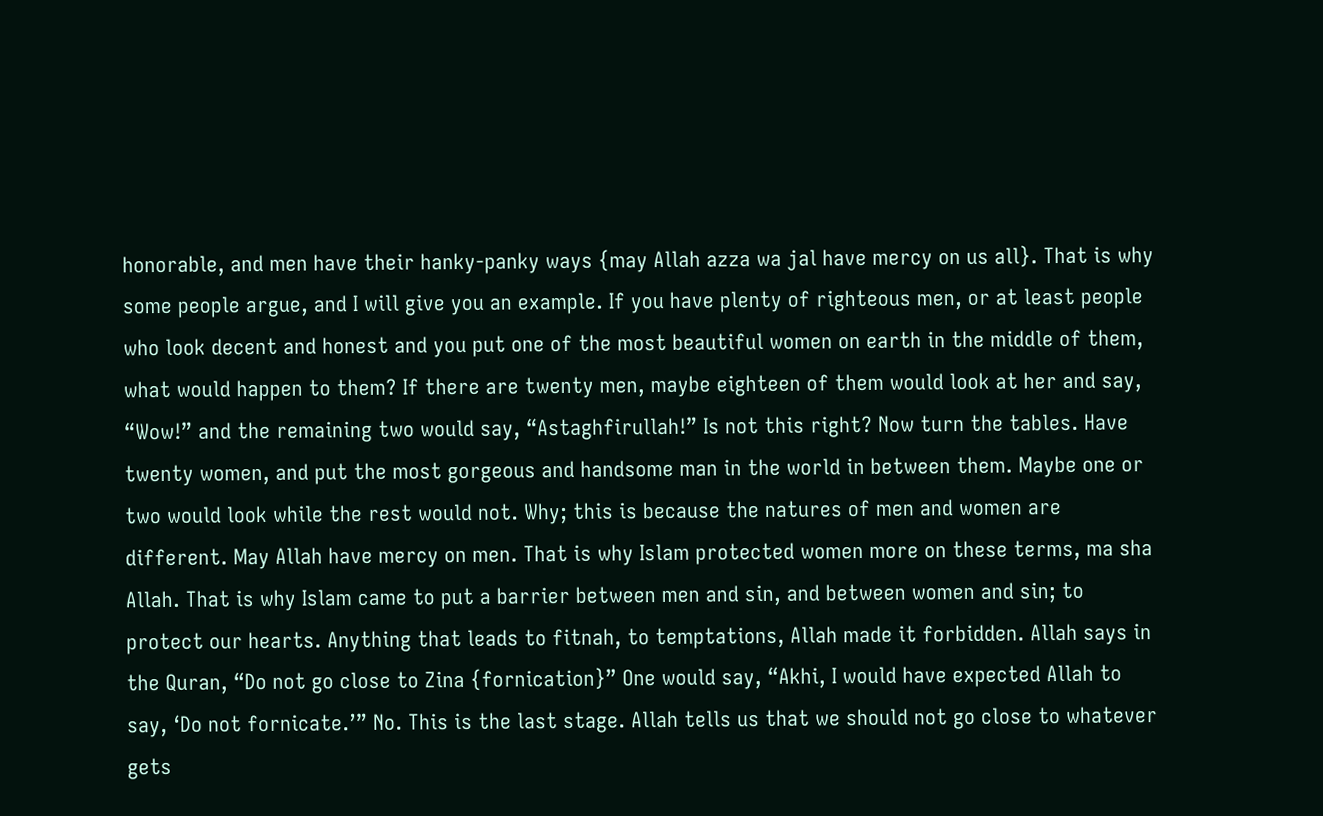honorable, and men have their hanky-panky ways {may Allah azza wa jal have mercy on us all}. That is why some people argue, and I will give you an example. If you have plenty of righteous men, or at least people who look decent and honest and you put one of the most beautiful women on earth in the middle of them, what would happen to them? If there are twenty men, maybe eighteen of them would look at her and say, “Wow!” and the remaining two would say, “Astaghfirullah!” Is not this right? Now turn the tables. Have twenty women, and put the most gorgeous and handsome man in the world in between them. Maybe one or two would look while the rest would not. Why; this is because the natures of men and women are different. May Allah have mercy on men. That is why Islam protected women more on these terms, ma sha Allah. That is why Islam came to put a barrier between men and sin, and between women and sin; to protect our hearts. Anything that leads to fitnah, to temptations, Allah made it forbidden. Allah says in the Quran, “Do not go close to Zina {fornication}” One would say, “Akhi, I would have expected Allah to say, ‘Do not fornicate.’” No. This is the last stage. Allah tells us that we should not go close to whatever gets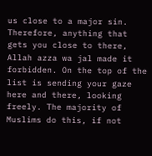us close to a major sin. Therefore, anything that gets you close to there, Allah azza wa jal made it forbidden. On the top of the list is sending your gaze here and there, looking freely. The majority of Muslims do this, if not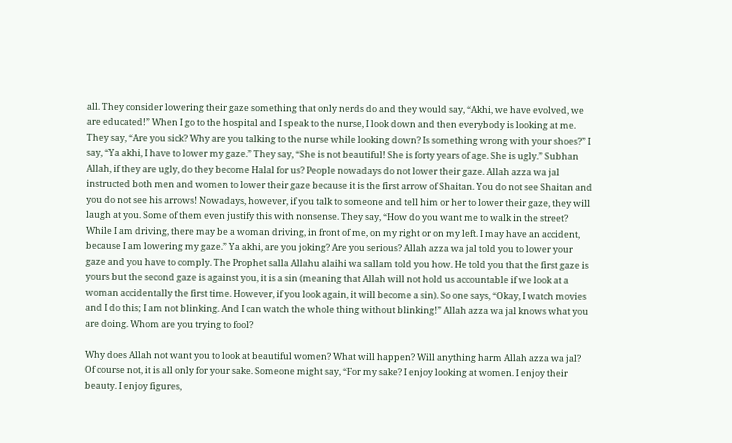all. They consider lowering their gaze something that only nerds do and they would say, “Akhi, we have evolved, we are educated!” When I go to the hospital and I speak to the nurse, I look down and then everybody is looking at me. They say, “Are you sick? Why are you talking to the nurse while looking down? Is something wrong with your shoes?” I say, “Ya akhi, I have to lower my gaze.” They say, “She is not beautiful! She is forty years of age. She is ugly.” Subhan Allah, if they are ugly, do they become Halal for us? People nowadays do not lower their gaze. Allah azza wa jal instructed both men and women to lower their gaze because it is the first arrow of Shaitan. You do not see Shaitan and you do not see his arrows! Nowadays, however, if you talk to someone and tell him or her to lower their gaze, they will laugh at you. Some of them even justify this with nonsense. They say, “How do you want me to walk in the street? While I am driving, there may be a woman driving, in front of me, on my right or on my left. I may have an accident, because I am lowering my gaze.” Ya akhi, are you joking? Are you serious? Allah azza wa jal told you to lower your gaze and you have to comply. The Prophet salla Allahu alaihi wa sallam told you how. He told you that the first gaze is yours but the second gaze is against you, it is a sin (meaning that Allah will not hold us accountable if we look at a woman accidentally the first time. However, if you look again, it will become a sin). So one says, “Okay, I watch movies and I do this; I am not blinking. And I can watch the whole thing without blinking!” Allah azza wa jal knows what you are doing. Whom are you trying to fool?

Why does Allah not want you to look at beautiful women? What will happen? Will anything harm Allah azza wa jal? Of course not, it is all only for your sake. Someone might say, “For my sake? I enjoy looking at women. I enjoy their beauty. I enjoy figures,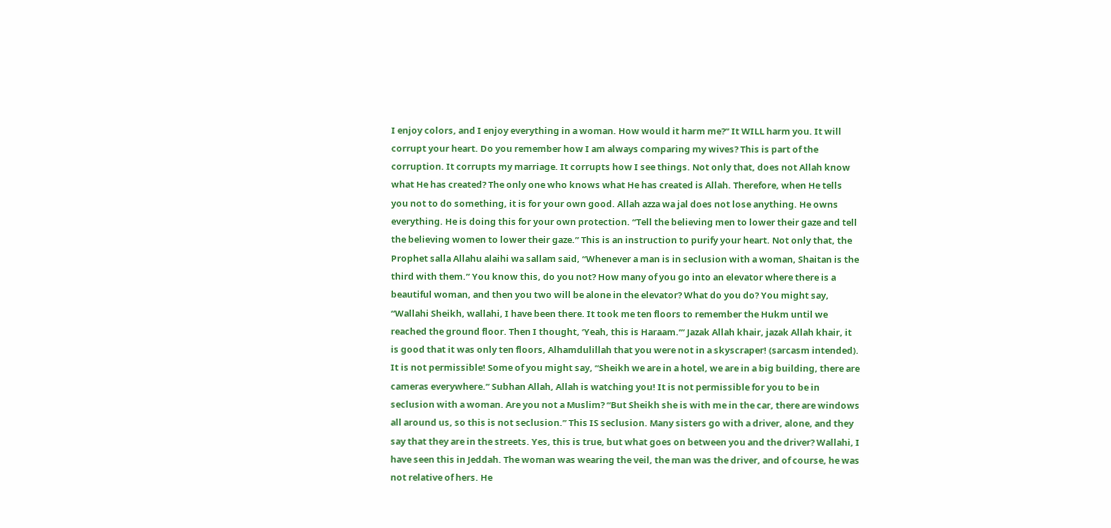I enjoy colors, and I enjoy everything in a woman. How would it harm me?” It WILL harm you. It will corrupt your heart. Do you remember how I am always comparing my wives? This is part of the corruption. It corrupts my marriage. It corrupts how I see things. Not only that, does not Allah know what He has created? The only one who knows what He has created is Allah. Therefore, when He tells you not to do something, it is for your own good. Allah azza wa jal does not lose anything. He owns everything. He is doing this for your own protection. “Tell the believing men to lower their gaze and tell the believing women to lower their gaze.” This is an instruction to purify your heart. Not only that, the Prophet salla Allahu alaihi wa sallam said, “Whenever a man is in seclusion with a woman, Shaitan is the third with them.” You know this, do you not? How many of you go into an elevator where there is a beautiful woman, and then you two will be alone in the elevator? What do you do? You might say, “Wallahi Sheikh, wallahi, I have been there. It took me ten floors to remember the Hukm until we reached the ground floor. Then I thought, ‘Yeah, this is Haraam.’” Jazak Allah khair, jazak Allah khair, it is good that it was only ten floors, Alhamdulillah that you were not in a skyscraper! (sarcasm intended). It is not permissible! Some of you might say, “Sheikh we are in a hotel, we are in a big building, there are cameras everywhere.” Subhan Allah, Allah is watching you! It is not permissible for you to be in seclusion with a woman. Are you not a Muslim? “But Sheikh she is with me in the car, there are windows all around us, so this is not seclusion.” This IS seclusion. Many sisters go with a driver, alone, and they say that they are in the streets. Yes, this is true, but what goes on between you and the driver? Wallahi, I have seen this in Jeddah. The woman was wearing the veil, the man was the driver, and of course, he was not relative of hers. He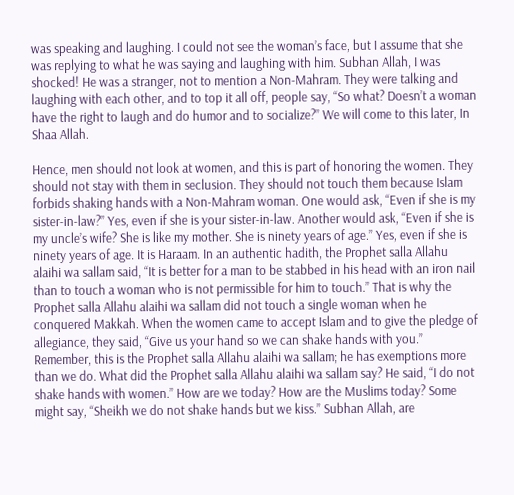was speaking and laughing. I could not see the woman’s face, but I assume that she was replying to what he was saying and laughing with him. Subhan Allah, I was shocked! He was a stranger, not to mention a Non-Mahram. They were talking and laughing with each other, and to top it all off, people say, “So what? Doesn’t a woman have the right to laugh and do humor and to socialize?” We will come to this later, In Shaa Allah.

Hence, men should not look at women, and this is part of honoring the women. They should not stay with them in seclusion. They should not touch them because Islam forbids shaking hands with a Non-Mahram woman. One would ask, “Even if she is my sister-in-law?” Yes, even if she is your sister-in-law. Another would ask, “Even if she is my uncle’s wife? She is like my mother. She is ninety years of age.” Yes, even if she is ninety years of age. It is Haraam. In an authentic hadith, the Prophet salla Allahu alaihi wa sallam said, “It is better for a man to be stabbed in his head with an iron nail than to touch a woman who is not permissible for him to touch.” That is why the Prophet salla Allahu alaihi wa sallam did not touch a single woman when he conquered Makkah. When the women came to accept Islam and to give the pledge of allegiance, they said, “Give us your hand so we can shake hands with you.” Remember, this is the Prophet salla Allahu alaihi wa sallam; he has exemptions more than we do. What did the Prophet salla Allahu alaihi wa sallam say? He said, “I do not shake hands with women.” How are we today? How are the Muslims today? Some might say, “Sheikh we do not shake hands but we kiss.” Subhan Allah, are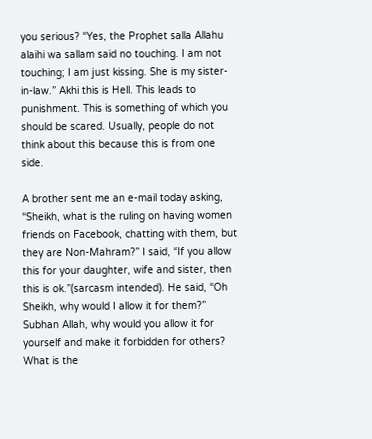you serious? “Yes, the Prophet salla Allahu alaihi wa sallam said no touching. I am not touching; I am just kissing. She is my sister-in-law.” Akhi this is Hell. This leads to punishment. This is something of which you should be scared. Usually, people do not think about this because this is from one side.

A brother sent me an e-mail today asking, “Sheikh, what is the ruling on having women friends on Facebook, chatting with them, but they are Non-Mahram?” I said, “If you allow this for your daughter, wife and sister, then this is ok.”(sarcasm intended). He said, “Oh Sheikh, why would I allow it for them?” Subhan Allah, why would you allow it for yourself and make it forbidden for others? What is the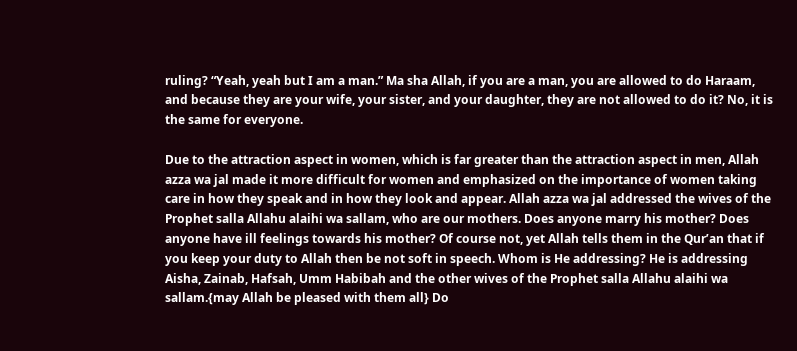ruling? “Yeah, yeah but I am a man.” Ma sha Allah, if you are a man, you are allowed to do Haraam, and because they are your wife, your sister, and your daughter, they are not allowed to do it? No, it is the same for everyone.

Due to the attraction aspect in women, which is far greater than the attraction aspect in men, Allah azza wa jal made it more difficult for women and emphasized on the importance of women taking care in how they speak and in how they look and appear. Allah azza wa jal addressed the wives of the Prophet salla Allahu alaihi wa sallam, who are our mothers. Does anyone marry his mother? Does anyone have ill feelings towards his mother? Of course not, yet Allah tells them in the Qur’an that if you keep your duty to Allah then be not soft in speech. Whom is He addressing? He is addressing Aisha, Zainab, Hafsah, Umm Habibah and the other wives of the Prophet salla Allahu alaihi wa sallam.{may Allah be pleased with them all} Do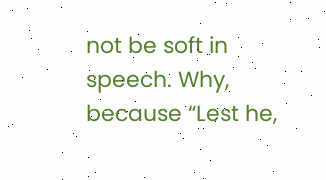not be soft in speech. Why, because “Lest he,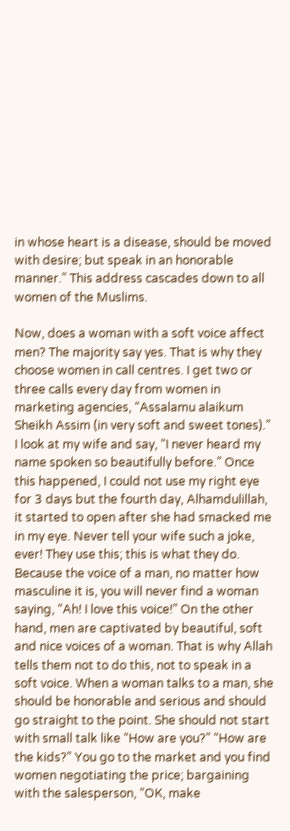in whose heart is a disease, should be moved with desire; but speak in an honorable manner.” This address cascades down to all women of the Muslims.

Now, does a woman with a soft voice affect men? The majority say yes. That is why they choose women in call centres. I get two or three calls every day from women in marketing agencies, “Assalamu alaikum Sheikh Assim (in very soft and sweet tones).” I look at my wife and say, “I never heard my name spoken so beautifully before.” Once this happened, I could not use my right eye for 3 days but the fourth day, Alhamdulillah, it started to open after she had smacked me in my eye. Never tell your wife such a joke, ever! They use this; this is what they do. Because the voice of a man, no matter how masculine it is, you will never find a woman saying, “Ah! I love this voice!” On the other hand, men are captivated by beautiful, soft and nice voices of a woman. That is why Allah tells them not to do this, not to speak in a soft voice. When a woman talks to a man, she should be honorable and serious and should go straight to the point. She should not start with small talk like “How are you?” “How are the kids?” You go to the market and you find women negotiating the price; bargaining with the salesperson, “OK, make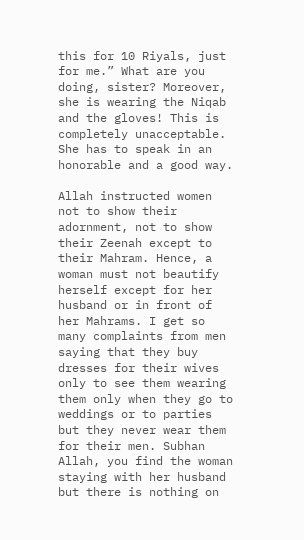this for 10 Riyals, just for me.” What are you doing, sister? Moreover, she is wearing the Niqab and the gloves! This is completely unacceptable. She has to speak in an honorable and a good way.

Allah instructed women not to show their adornment, not to show their Zeenah except to their Mahram. Hence, a woman must not beautify herself except for her husband or in front of her Mahrams. I get so many complaints from men saying that they buy dresses for their wives only to see them wearing them only when they go to weddings or to parties but they never wear them for their men. Subhan Allah, you find the woman staying with her husband but there is nothing on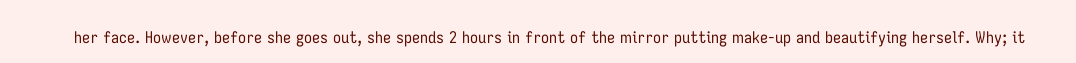her face. However, before she goes out, she spends 2 hours in front of the mirror putting make-up and beautifying herself. Why; it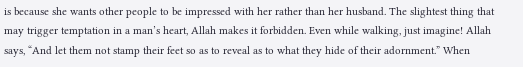is because she wants other people to be impressed with her rather than her husband. The slightest thing that may trigger temptation in a man’s heart, Allah makes it forbidden. Even while walking, just imagine! Allah says, “And let them not stamp their feet so as to reveal as to what they hide of their adornment.” When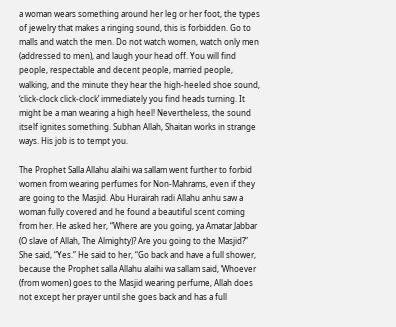a woman wears something around her leg or her foot, the types of jewelry that makes a ringing sound, this is forbidden. Go to malls and watch the men. Do not watch women, watch only men (addressed to men), and laugh your head off. You will find people, respectable and decent people, married people, walking, and the minute they hear the high-heeled shoe sound, ‘click-clock click-clock’ immediately you find heads turning. It might be a man wearing a high heel! Nevertheless, the sound itself ignites something. Subhan Allah, Shaitan works in strange ways. His job is to tempt you.

The Prophet Salla Allahu alaihi wa sallam went further to forbid women from wearing perfumes for Non-Mahrams, even if they are going to the Masjid. Abu Hurairah radi Allahu anhu saw a woman fully covered and he found a beautiful scent coming from her. He asked her, “Where are you going, ya Amatar Jabbar (O slave of Allah, The Almighty)? Are you going to the Masjid?” She said, “Yes.” He said to her, “Go back and have a full shower, because the Prophet salla Allahu alaihi wa sallam said, ‘Whoever (from women) goes to the Masjid wearing perfume, Allah does not except her prayer until she goes back and has a full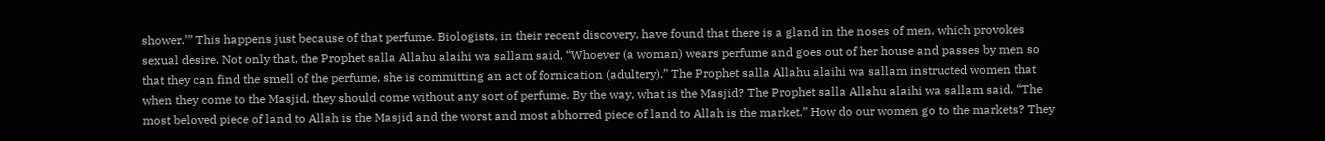shower.’” This happens just because of that perfume. Biologists, in their recent discovery, have found that there is a gland in the noses of men, which provokes sexual desire. Not only that, the Prophet salla Allahu alaihi wa sallam said, “Whoever (a woman) wears perfume and goes out of her house and passes by men so that they can find the smell of the perfume, she is committing an act of fornication (adultery).” The Prophet salla Allahu alaihi wa sallam instructed women that when they come to the Masjid, they should come without any sort of perfume. By the way, what is the Masjid? The Prophet salla Allahu alaihi wa sallam said, “The most beloved piece of land to Allah is the Masjid and the worst and most abhorred piece of land to Allah is the market.” How do our women go to the markets? They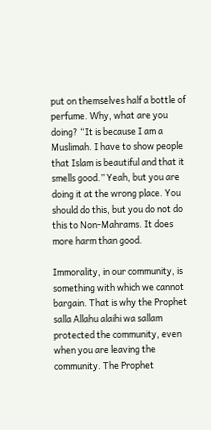put on themselves half a bottle of perfume. Why, what are you doing? “It is because I am a Muslimah. I have to show people that Islam is beautiful and that it smells good.” Yeah, but you are doing it at the wrong place. You should do this, but you do not do this to Non-Mahrams. It does more harm than good.

Immorality, in our community, is something with which we cannot bargain. That is why the Prophet salla Allahu alaihi wa sallam protected the community, even when you are leaving the community. The Prophet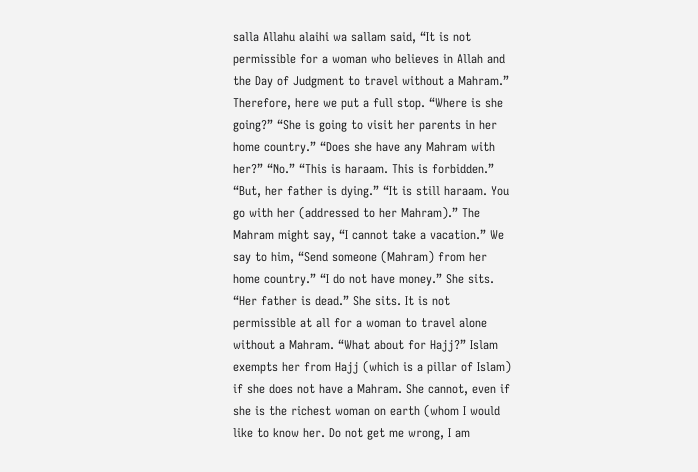salla Allahu alaihi wa sallam said, “It is not permissible for a woman who believes in Allah and the Day of Judgment to travel without a Mahram.” Therefore, here we put a full stop. “Where is she going?” “She is going to visit her parents in her home country.” “Does she have any Mahram with her?” “No.” “This is haraam. This is forbidden.” “But, her father is dying.” “It is still haraam. You go with her (addressed to her Mahram).” The Mahram might say, “I cannot take a vacation.” We say to him, “Send someone (Mahram) from her home country.” “I do not have money.” She sits. “Her father is dead.” She sits. It is not permissible at all for a woman to travel alone without a Mahram. “What about for Hajj?” Islam exempts her from Hajj (which is a pillar of Islam) if she does not have a Mahram. She cannot, even if she is the richest woman on earth (whom I would like to know her. Do not get me wrong, I am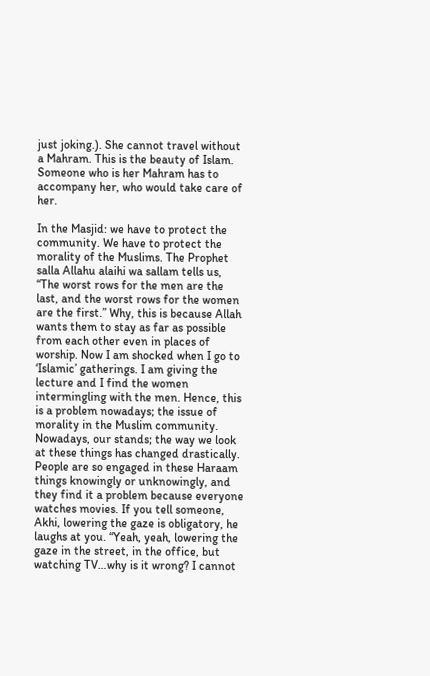just joking.). She cannot travel without a Mahram. This is the beauty of Islam. Someone who is her Mahram has to accompany her, who would take care of her.

In the Masjid: we have to protect the community. We have to protect the morality of the Muslims. The Prophet salla Allahu alaihi wa sallam tells us, “The worst rows for the men are the last, and the worst rows for the women are the first.” Why, this is because Allah wants them to stay as far as possible from each other even in places of worship. Now I am shocked when I go to ‘Islamic’ gatherings. I am giving the lecture and I find the women intermingling with the men. Hence, this is a problem nowadays; the issue of morality in the Muslim community. Nowadays, our stands; the way we look at these things has changed drastically. People are so engaged in these Haraam things knowingly or unknowingly, and they find it a problem because everyone watches movies. If you tell someone, Akhi, lowering the gaze is obligatory, he laughs at you. “Yeah, yeah, lowering the gaze in the street, in the office, but watching TV…why is it wrong? I cannot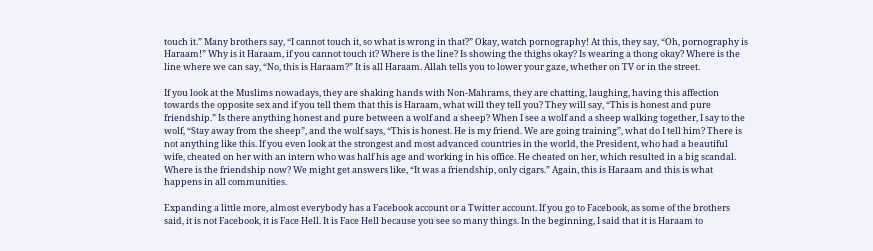touch it.” Many brothers say, “I cannot touch it, so what is wrong in that?” Okay, watch pornography! At this, they say, “Oh, pornography is Haraam!” Why is it Haraam, if you cannot touch it? Where is the line? Is showing the thighs okay? Is wearing a thong okay? Where is the line where we can say, “No, this is Haraam?” It is all Haraam. Allah tells you to lower your gaze, whether on TV or in the street.

If you look at the Muslims nowadays, they are shaking hands with Non-Mahrams, they are chatting, laughing, having this affection towards the opposite sex and if you tell them that this is Haraam, what will they tell you? They will say, “This is honest and pure friendship.” Is there anything honest and pure between a wolf and a sheep? When I see a wolf and a sheep walking together, I say to the wolf, “Stay away from the sheep”, and the wolf says, “This is honest. He is my friend. We are going training”, what do I tell him? There is not anything like this. If you even look at the strongest and most advanced countries in the world, the President, who had a beautiful wife, cheated on her with an intern who was half his age and working in his office. He cheated on her, which resulted in a big scandal. Where is the friendship now? We might get answers like, “It was a friendship, only cigars.” Again, this is Haraam and this is what happens in all communities.

Expanding a little more, almost everybody has a Facebook account or a Twitter account. If you go to Facebook, as some of the brothers said, it is not Facebook, it is Face Hell. It is Face Hell because you see so many things. In the beginning, I said that it is Haraam to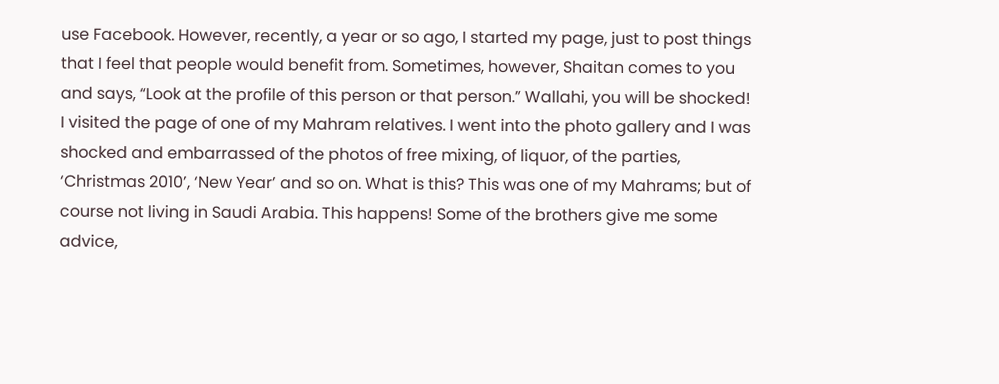use Facebook. However, recently, a year or so ago, I started my page, just to post things that I feel that people would benefit from. Sometimes, however, Shaitan comes to you and says, “Look at the profile of this person or that person.” Wallahi, you will be shocked! I visited the page of one of my Mahram relatives. I went into the photo gallery and I was shocked and embarrassed of the photos of free mixing, of liquor, of the parties, ‘Christmas 2010’, ‘New Year’ and so on. What is this? This was one of my Mahrams; but of course not living in Saudi Arabia. This happens! Some of the brothers give me some advice,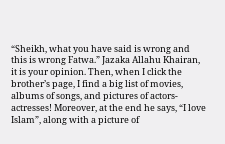“Sheikh, what you have said is wrong and this is wrong Fatwa.” Jazaka Allahu Khairan, it is your opinion. Then, when I click the brother’s page, I find a big list of movies, albums of songs, and pictures of actors-actresses! Moreover, at the end he says, “I love Islam”, along with a picture of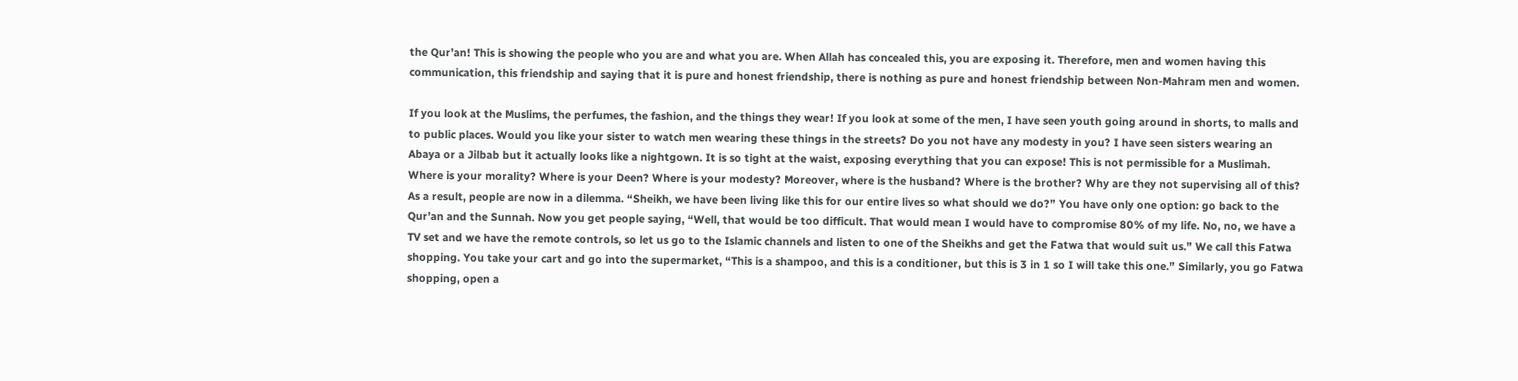the Qur’an! This is showing the people who you are and what you are. When Allah has concealed this, you are exposing it. Therefore, men and women having this communication, this friendship and saying that it is pure and honest friendship, there is nothing as pure and honest friendship between Non-Mahram men and women.

If you look at the Muslims, the perfumes, the fashion, and the things they wear! If you look at some of the men, I have seen youth going around in shorts, to malls and to public places. Would you like your sister to watch men wearing these things in the streets? Do you not have any modesty in you? I have seen sisters wearing an Abaya or a Jilbab but it actually looks like a nightgown. It is so tight at the waist, exposing everything that you can expose! This is not permissible for a Muslimah. Where is your morality? Where is your Deen? Where is your modesty? Moreover, where is the husband? Where is the brother? Why are they not supervising all of this? As a result, people are now in a dilemma. “Sheikh, we have been living like this for our entire lives so what should we do?” You have only one option: go back to the Qur’an and the Sunnah. Now you get people saying, “Well, that would be too difficult. That would mean I would have to compromise 80% of my life. No, no, we have a TV set and we have the remote controls, so let us go to the Islamic channels and listen to one of the Sheikhs and get the Fatwa that would suit us.” We call this Fatwa shopping. You take your cart and go into the supermarket, “This is a shampoo, and this is a conditioner, but this is 3 in 1 so I will take this one.” Similarly, you go Fatwa shopping, open a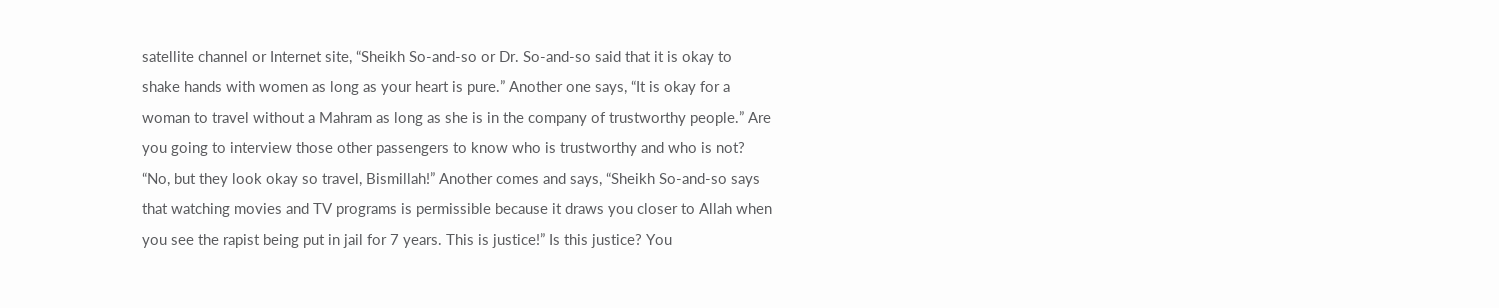satellite channel or Internet site, “Sheikh So-and-so or Dr. So-and-so said that it is okay to shake hands with women as long as your heart is pure.” Another one says, “It is okay for a woman to travel without a Mahram as long as she is in the company of trustworthy people.” Are you going to interview those other passengers to know who is trustworthy and who is not? “No, but they look okay so travel, Bismillah!” Another comes and says, “Sheikh So-and-so says that watching movies and TV programs is permissible because it draws you closer to Allah when you see the rapist being put in jail for 7 years. This is justice!” Is this justice? You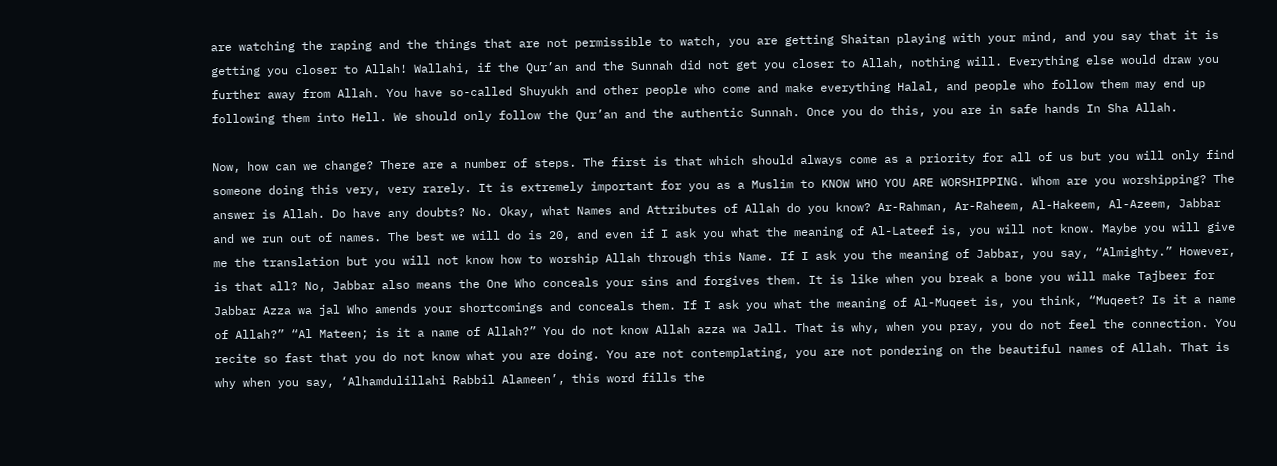are watching the raping and the things that are not permissible to watch, you are getting Shaitan playing with your mind, and you say that it is getting you closer to Allah! Wallahi, if the Qur’an and the Sunnah did not get you closer to Allah, nothing will. Everything else would draw you further away from Allah. You have so-called Shuyukh and other people who come and make everything Halal, and people who follow them may end up following them into Hell. We should only follow the Qur’an and the authentic Sunnah. Once you do this, you are in safe hands In Sha Allah.

Now, how can we change? There are a number of steps. The first is that which should always come as a priority for all of us but you will only find someone doing this very, very rarely. It is extremely important for you as a Muslim to KNOW WHO YOU ARE WORSHIPPING. Whom are you worshipping? The answer is Allah. Do have any doubts? No. Okay, what Names and Attributes of Allah do you know? Ar-Rahman, Ar-Raheem, Al-Hakeem, Al-Azeem, Jabbar and we run out of names. The best we will do is 20, and even if I ask you what the meaning of Al-Lateef is, you will not know. Maybe you will give me the translation but you will not know how to worship Allah through this Name. If I ask you the meaning of Jabbar, you say, “Almighty.” However, is that all? No, Jabbar also means the One Who conceals your sins and forgives them. It is like when you break a bone you will make Tajbeer for Jabbar Azza wa jal Who amends your shortcomings and conceals them. If I ask you what the meaning of Al-Muqeet is, you think, “Muqeet? Is it a name of Allah?” “Al Mateen; is it a name of Allah?” You do not know Allah azza wa Jall. That is why, when you pray, you do not feel the connection. You recite so fast that you do not know what you are doing. You are not contemplating, you are not pondering on the beautiful names of Allah. That is why when you say, ‘Alhamdulillahi Rabbil Alameen’, this word fills the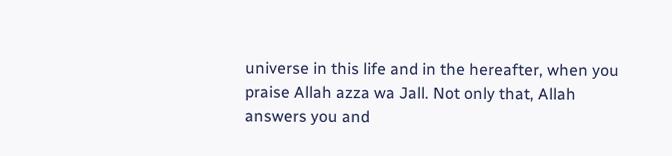universe in this life and in the hereafter, when you praise Allah azza wa Jall. Not only that, Allah answers you and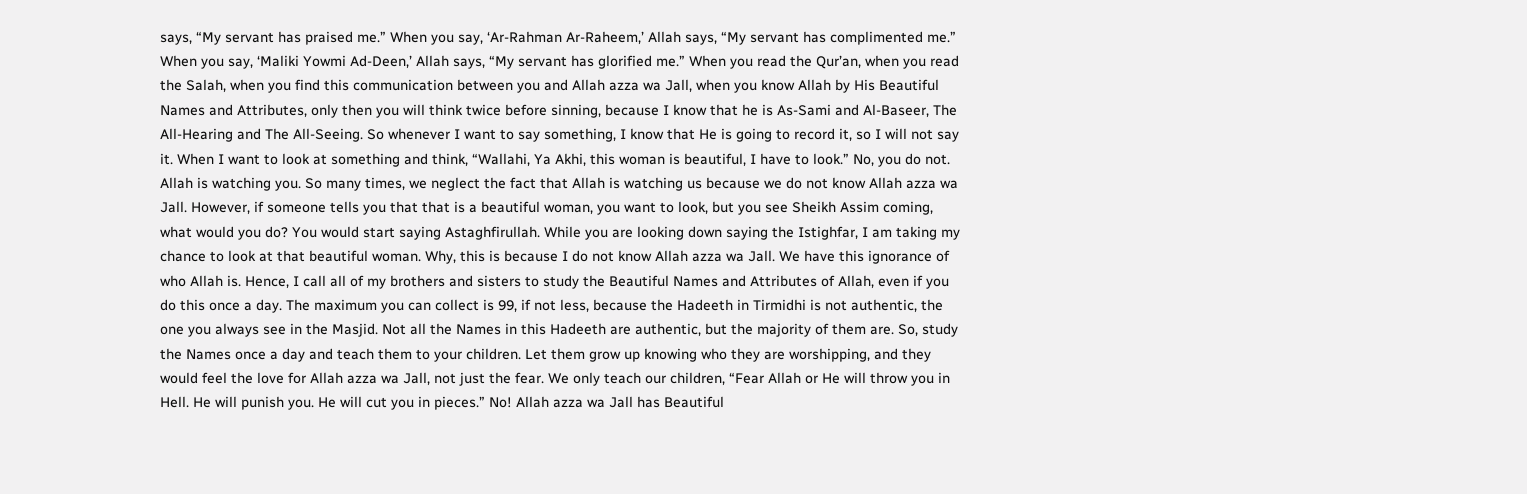says, “My servant has praised me.” When you say, ‘Ar-Rahman Ar-Raheem,’ Allah says, “My servant has complimented me.” When you say, ‘Maliki Yowmi Ad-Deen,’ Allah says, “My servant has glorified me.” When you read the Qur’an, when you read the Salah, when you find this communication between you and Allah azza wa Jall, when you know Allah by His Beautiful Names and Attributes, only then you will think twice before sinning, because I know that he is As-Sami and Al-Baseer, The All-Hearing and The All-Seeing. So whenever I want to say something, I know that He is going to record it, so I will not say it. When I want to look at something and think, “Wallahi, Ya Akhi, this woman is beautiful, I have to look.” No, you do not. Allah is watching you. So many times, we neglect the fact that Allah is watching us because we do not know Allah azza wa Jall. However, if someone tells you that that is a beautiful woman, you want to look, but you see Sheikh Assim coming, what would you do? You would start saying Astaghfirullah. While you are looking down saying the Istighfar, I am taking my chance to look at that beautiful woman. Why, this is because I do not know Allah azza wa Jall. We have this ignorance of who Allah is. Hence, I call all of my brothers and sisters to study the Beautiful Names and Attributes of Allah, even if you do this once a day. The maximum you can collect is 99, if not less, because the Hadeeth in Tirmidhi is not authentic, the one you always see in the Masjid. Not all the Names in this Hadeeth are authentic, but the majority of them are. So, study the Names once a day and teach them to your children. Let them grow up knowing who they are worshipping, and they would feel the love for Allah azza wa Jall, not just the fear. We only teach our children, “Fear Allah or He will throw you in Hell. He will punish you. He will cut you in pieces.” No! Allah azza wa Jall has Beautiful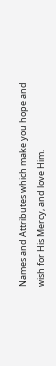Names and Attributes which make you hope and wish for His Mercy, and love Him.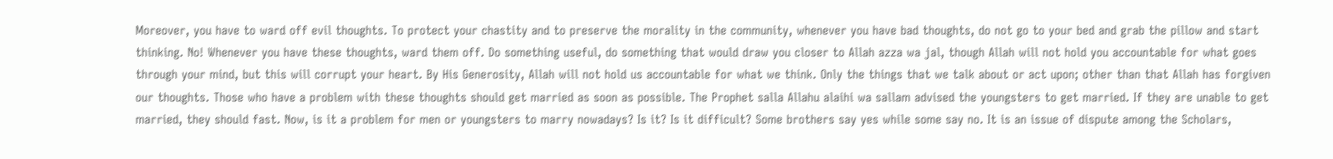Moreover, you have to ward off evil thoughts. To protect your chastity and to preserve the morality in the community, whenever you have bad thoughts, do not go to your bed and grab the pillow and start thinking. No! Whenever you have these thoughts, ward them off. Do something useful, do something that would draw you closer to Allah azza wa jal, though Allah will not hold you accountable for what goes through your mind, but this will corrupt your heart. By His Generosity, Allah will not hold us accountable for what we think. Only the things that we talk about or act upon; other than that Allah has forgiven our thoughts. Those who have a problem with these thoughts should get married as soon as possible. The Prophet salla Allahu alaihi wa sallam advised the youngsters to get married. If they are unable to get married, they should fast. Now, is it a problem for men or youngsters to marry nowadays? Is it? Is it difficult? Some brothers say yes while some say no. It is an issue of dispute among the Scholars,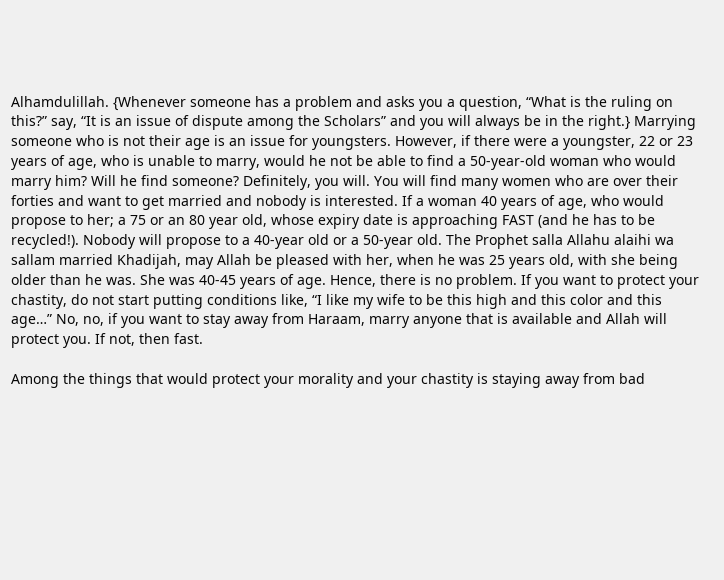Alhamdulillah. {Whenever someone has a problem and asks you a question, “What is the ruling on this?” say, “It is an issue of dispute among the Scholars” and you will always be in the right.} Marrying someone who is not their age is an issue for youngsters. However, if there were a youngster, 22 or 23 years of age, who is unable to marry, would he not be able to find a 50-year-old woman who would marry him? Will he find someone? Definitely, you will. You will find many women who are over their forties and want to get married and nobody is interested. If a woman 40 years of age, who would propose to her; a 75 or an 80 year old, whose expiry date is approaching FAST (and he has to be recycled!). Nobody will propose to a 40-year old or a 50-year old. The Prophet salla Allahu alaihi wa sallam married Khadijah, may Allah be pleased with her, when he was 25 years old, with she being older than he was. She was 40-45 years of age. Hence, there is no problem. If you want to protect your chastity, do not start putting conditions like, “I like my wife to be this high and this color and this age…” No, no, if you want to stay away from Haraam, marry anyone that is available and Allah will protect you. If not, then fast.

Among the things that would protect your morality and your chastity is staying away from bad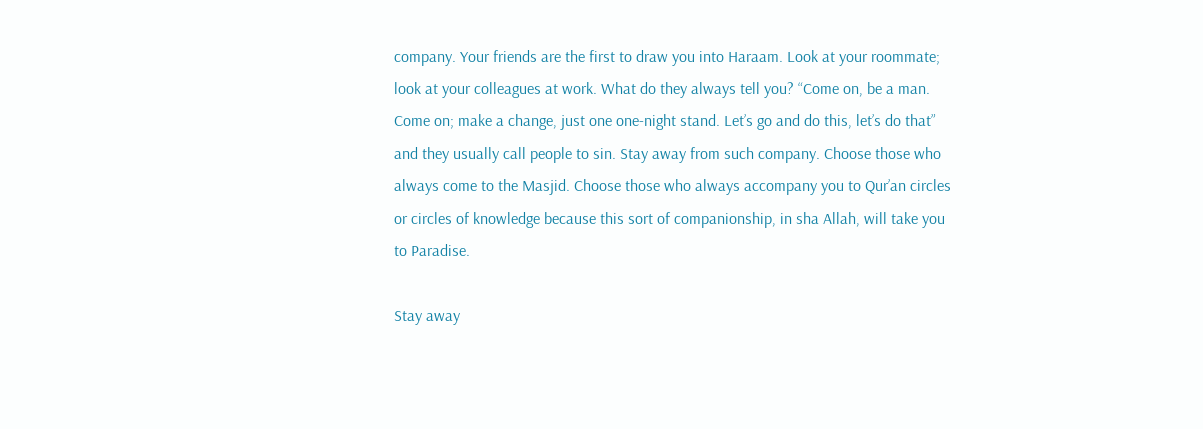company. Your friends are the first to draw you into Haraam. Look at your roommate; look at your colleagues at work. What do they always tell you? “Come on, be a man. Come on; make a change, just one one-night stand. Let’s go and do this, let’s do that” and they usually call people to sin. Stay away from such company. Choose those who always come to the Masjid. Choose those who always accompany you to Qur’an circles or circles of knowledge because this sort of companionship, in sha Allah, will take you to Paradise.

Stay away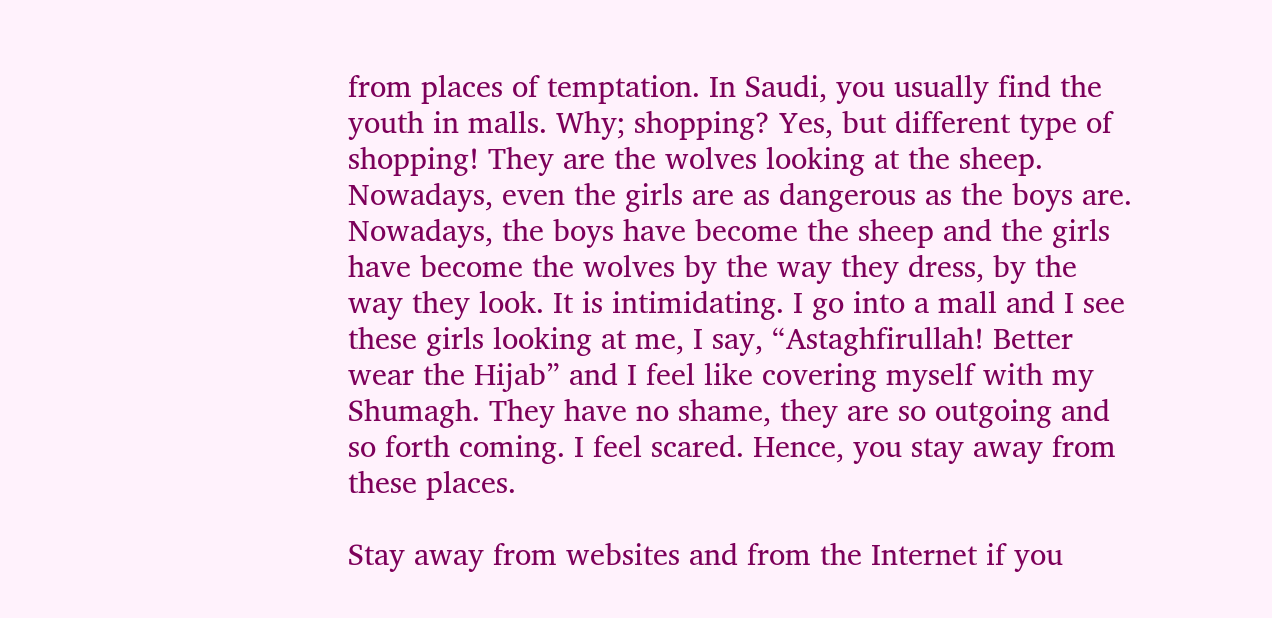from places of temptation. In Saudi, you usually find the youth in malls. Why; shopping? Yes, but different type of shopping! They are the wolves looking at the sheep. Nowadays, even the girls are as dangerous as the boys are. Nowadays, the boys have become the sheep and the girls have become the wolves by the way they dress, by the way they look. It is intimidating. I go into a mall and I see these girls looking at me, I say, “Astaghfirullah! Better wear the Hijab” and I feel like covering myself with my Shumagh. They have no shame, they are so outgoing and so forth coming. I feel scared. Hence, you stay away from these places.

Stay away from websites and from the Internet if you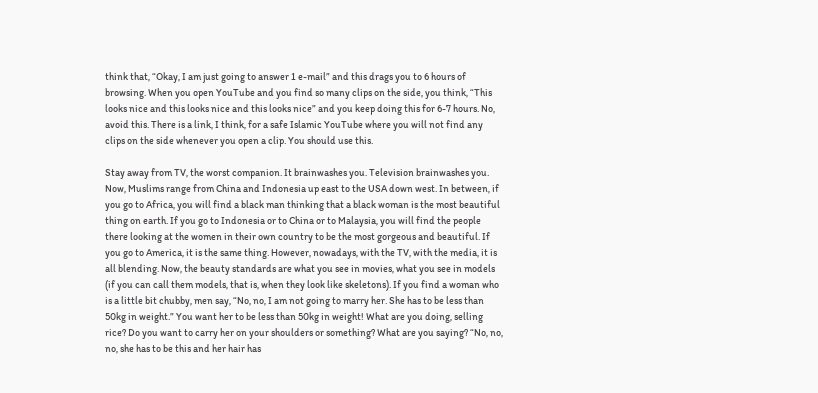think that, “Okay, I am just going to answer 1 e-mail” and this drags you to 6 hours of browsing. When you open YouTube and you find so many clips on the side, you think, “This looks nice and this looks nice and this looks nice” and you keep doing this for 6-7 hours. No, avoid this. There is a link, I think, for a safe Islamic YouTube where you will not find any clips on the side whenever you open a clip. You should use this.

Stay away from TV, the worst companion. It brainwashes you. Television brainwashes you. Now, Muslims range from China and Indonesia up east to the USA down west. In between, if you go to Africa, you will find a black man thinking that a black woman is the most beautiful thing on earth. If you go to Indonesia or to China or to Malaysia, you will find the people there looking at the women in their own country to be the most gorgeous and beautiful. If you go to America, it is the same thing. However, nowadays, with the TV, with the media, it is all blending. Now, the beauty standards are what you see in movies, what you see in models (if you can call them models, that is, when they look like skeletons). If you find a woman who is a little bit chubby, men say, “No, no, I am not going to marry her. She has to be less than 50kg in weight.” You want her to be less than 50kg in weight! What are you doing, selling rice? Do you want to carry her on your shoulders or something? What are you saying? “No, no, no, she has to be this and her hair has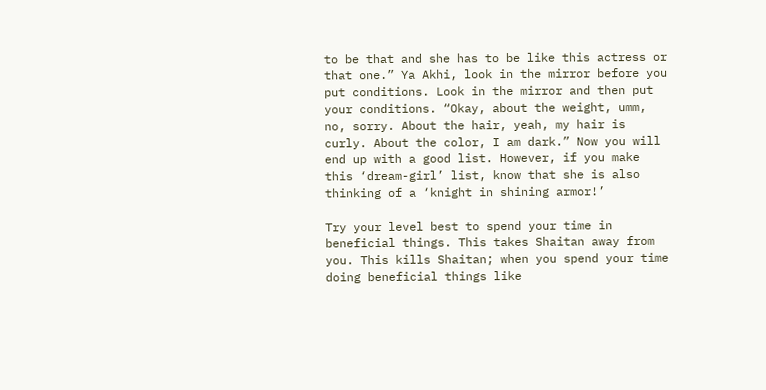to be that and she has to be like this actress or that one.” Ya Akhi, look in the mirror before you put conditions. Look in the mirror and then put your conditions. “Okay, about the weight, umm, no, sorry. About the hair, yeah, my hair is curly. About the color, I am dark.” Now you will end up with a good list. However, if you make this ‘dream-girl’ list, know that she is also thinking of a ‘knight in shining armor!’

Try your level best to spend your time in beneficial things. This takes Shaitan away from you. This kills Shaitan; when you spend your time doing beneficial things like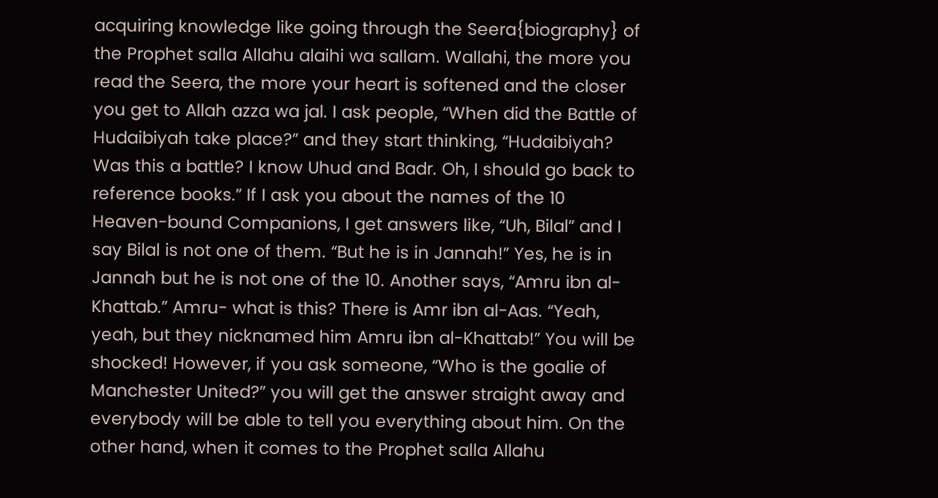acquiring knowledge like going through the Seera{biography} of the Prophet salla Allahu alaihi wa sallam. Wallahi, the more you read the Seera, the more your heart is softened and the closer you get to Allah azza wa jal. I ask people, “When did the Battle of Hudaibiyah take place?” and they start thinking, “Hudaibiyah? Was this a battle? I know Uhud and Badr. Oh, I should go back to reference books.” If I ask you about the names of the 10 Heaven-bound Companions, I get answers like, “Uh, Bilal” and I say Bilal is not one of them. “But he is in Jannah!” Yes, he is in Jannah but he is not one of the 10. Another says, “Amru ibn al-Khattab.” Amru- what is this? There is Amr ibn al-Aas. “Yeah, yeah, but they nicknamed him Amru ibn al-Khattab!” You will be shocked! However, if you ask someone, “Who is the goalie of Manchester United?” you will get the answer straight away and everybody will be able to tell you everything about him. On the other hand, when it comes to the Prophet salla Allahu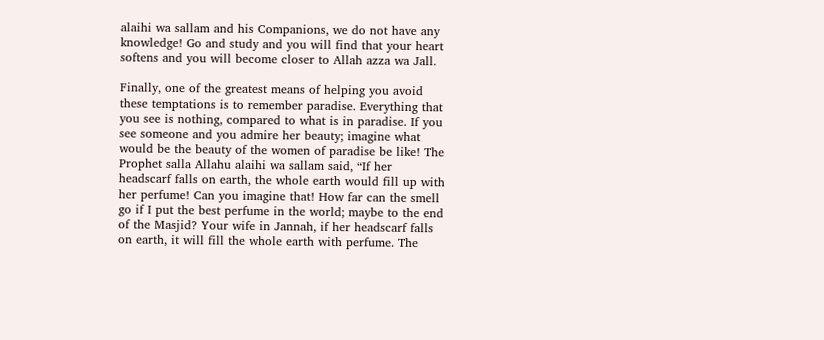alaihi wa sallam and his Companions, we do not have any knowledge! Go and study and you will find that your heart softens and you will become closer to Allah azza wa Jall.

Finally, one of the greatest means of helping you avoid these temptations is to remember paradise. Everything that you see is nothing, compared to what is in paradise. If you see someone and you admire her beauty; imagine what would be the beauty of the women of paradise be like! The Prophet salla Allahu alaihi wa sallam said, “If her headscarf falls on earth, the whole earth would fill up with her perfume! Can you imagine that! How far can the smell go if I put the best perfume in the world; maybe to the end of the Masjid? Your wife in Jannah, if her headscarf falls on earth, it will fill the whole earth with perfume. The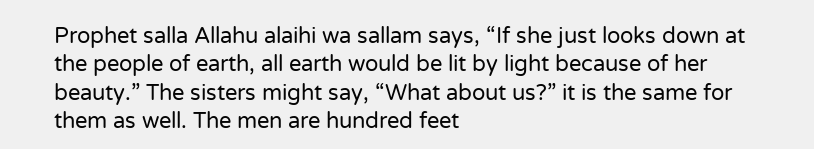Prophet salla Allahu alaihi wa sallam says, “If she just looks down at the people of earth, all earth would be lit by light because of her beauty.” The sisters might say, “What about us?” it is the same for them as well. The men are hundred feet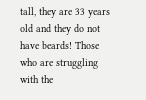tall, they are 33 years old and they do not have beards! Those who are struggling with the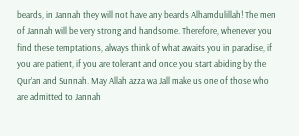beards, in Jannah they will not have any beards Alhamdulillah! The men of Jannah will be very strong and handsome. Therefore, whenever you find these temptations, always think of what awaits you in paradise, if you are patient, if you are tolerant and once you start abiding by the Qur’an and Sunnah. May Allah azza wa Jall make us one of those who are admitted to Jannah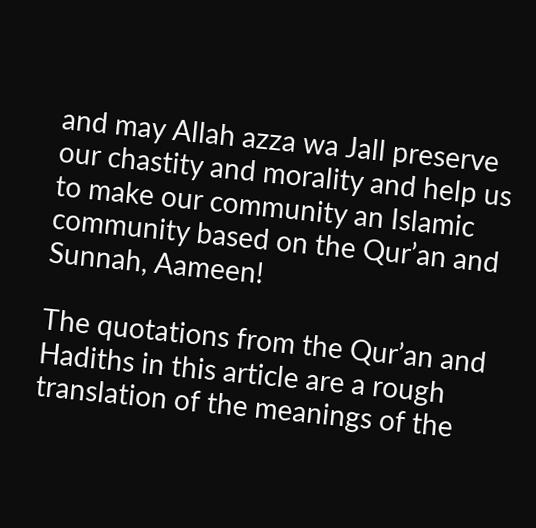and may Allah azza wa Jall preserve our chastity and morality and help us to make our community an Islamic community based on the Qur’an and Sunnah, Aameen!

The quotations from the Qur’an and Hadiths in this article are a rough translation of the meanings of the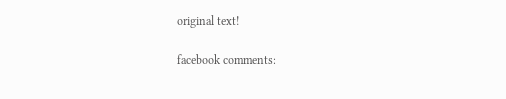original text!

facebook comments: